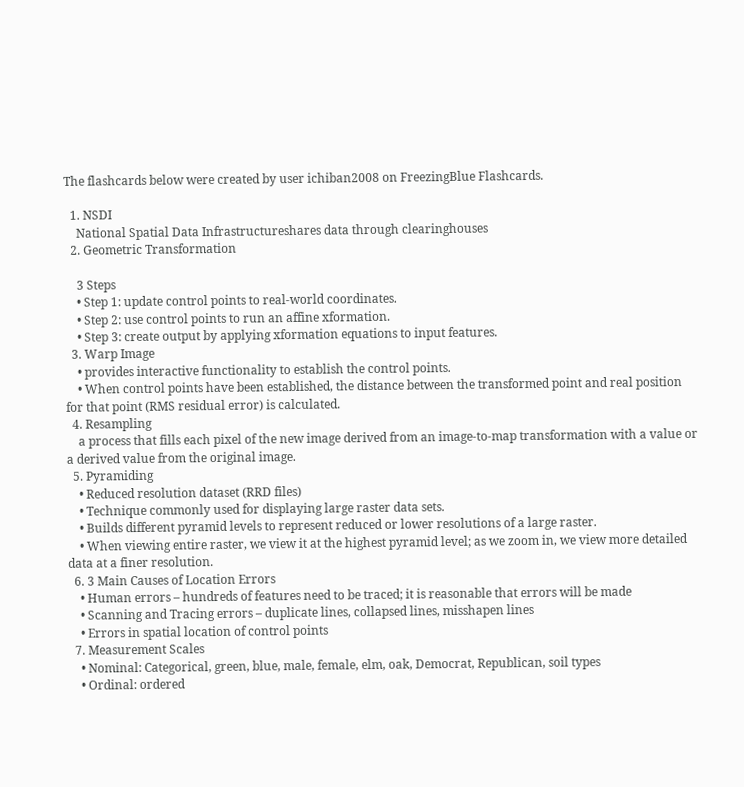The flashcards below were created by user ichiban2008 on FreezingBlue Flashcards.

  1. NSDI
    National Spatial Data Infrastructureshares data through clearinghouses
  2. Geometric Transformation

    3 Steps
    • Step 1: update control points to real-world coordinates.
    • Step 2: use control points to run an affine xformation.
    • Step 3: create output by applying xformation equations to input features.
  3. Warp Image
    • provides interactive functionality to establish the control points.
    • When control points have been established, the distance between the transformed point and real position for that point (RMS residual error) is calculated.
  4. Resampling
    a process that fills each pixel of the new image derived from an image-to-map transformation with a value or a derived value from the original image.
  5. Pyramiding
    • Reduced resolution dataset (RRD files)
    • Technique commonly used for displaying large raster data sets.
    • Builds different pyramid levels to represent reduced or lower resolutions of a large raster.
    • When viewing entire raster, we view it at the highest pyramid level; as we zoom in, we view more detailed data at a finer resolution.
  6. 3 Main Causes of Location Errors
    • Human errors – hundreds of features need to be traced; it is reasonable that errors will be made
    • Scanning and Tracing errors – duplicate lines, collapsed lines, misshapen lines
    • Errors in spatial location of control points
  7. Measurement Scales
    • Nominal: Categorical, green, blue, male, female, elm, oak, Democrat, Republican, soil types
    • Ordinal: ordered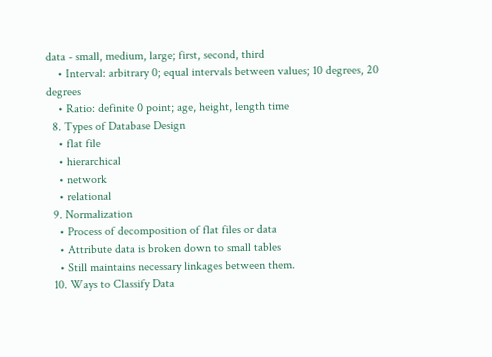data - small, medium, large; first, second, third
    • Interval: arbitrary 0; equal intervals between values; 10 degrees, 20 degrees
    • Ratio: definite 0 point; age, height, length time
  8. Types of Database Design
    • flat file
    • hierarchical
    • network
    • relational
  9. Normalization
    • Process of decomposition of flat files or data
    • Attribute data is broken down to small tables
    • Still maintains necessary linkages between them.
  10. Ways to Classify Data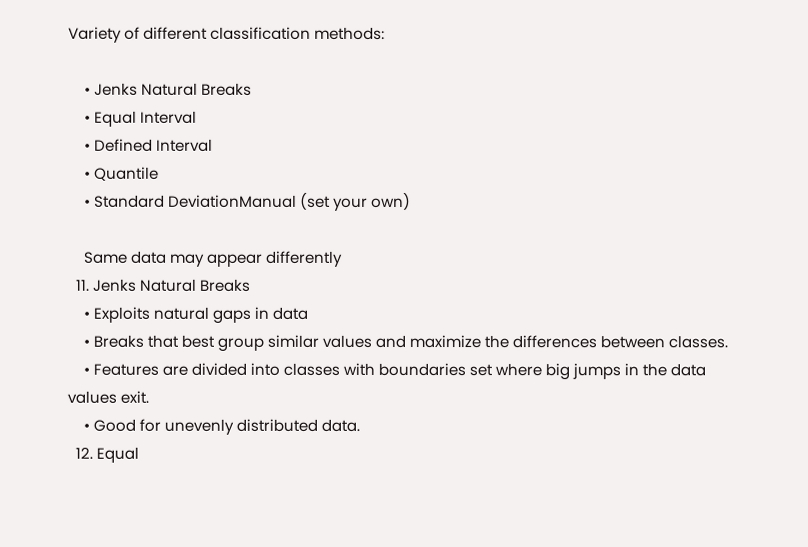Variety of different classification methods:

    • Jenks Natural Breaks
    • Equal Interval
    • Defined Interval
    • Quantile
    • Standard DeviationManual (set your own)

    Same data may appear differently
  11. Jenks Natural Breaks
    • Exploits natural gaps in data
    • Breaks that best group similar values and maximize the differences between classes.
    • Features are divided into classes with boundaries set where big jumps in the data values exit.
    • Good for unevenly distributed data.
  12. Equal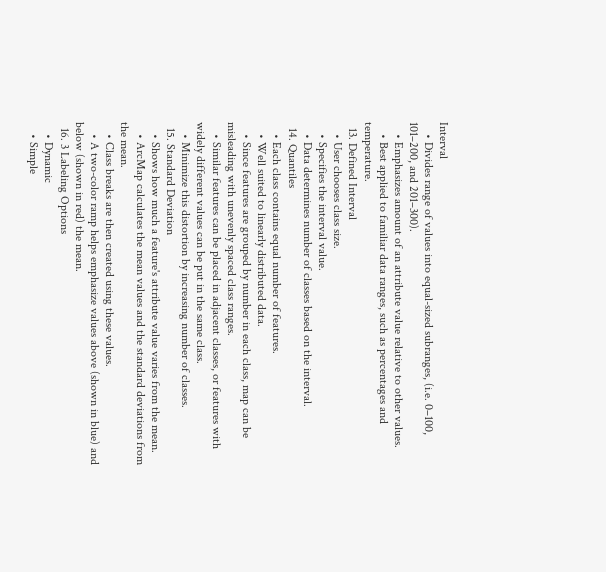Interval
    • Divides range of values into equal-sized subranges, (i.e. 0–100, 101–200, and 201–300).
    • Emphasizes amount of an attribute value relative to other values.
    • Best applied to familiar data ranges, such as percentages and temperature.
  13. Defined Interval
    • User chooses class size.
    • Specifies the interval value.
    • Data determines number of classes based on the interval.
  14. Quantiles
    • Each class contains equal number of features.
    • Well suited to linearly distributed data.
    • Since features are grouped by number in each class, map can be misleading with unevenly spaced class ranges.
    • Similar features can be placed in adjacent classes, or features with widely different values can be put in the same class.
    • Minimize this distortion by increasing number of classes.
  15. Standard Deviation
    • Shows how much a feature's attribute value varies from the mean.
    • ArcMap calculates the mean values and the standard deviations from the mean.
    • Class breaks are then created using these values.
    • A two-color ramp helps emphasize values above (shown in blue) and below (shown in red) the mean.
  16. 3 Labeling Options
    • Dynamic
    • Simple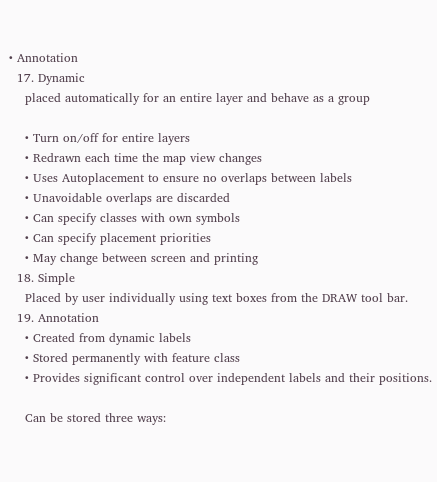• Annotation
  17. Dynamic
    placed automatically for an entire layer and behave as a group

    • Turn on/off for entire layers
    • Redrawn each time the map view changes
    • Uses Autoplacement to ensure no overlaps between labels
    • Unavoidable overlaps are discarded
    • Can specify classes with own symbols
    • Can specify placement priorities
    • May change between screen and printing
  18. Simple
    Placed by user individually using text boxes from the DRAW tool bar.
  19. Annotation
    • Created from dynamic labels
    • Stored permanently with feature class
    • Provides significant control over independent labels and their positions.

    Can be stored three ways: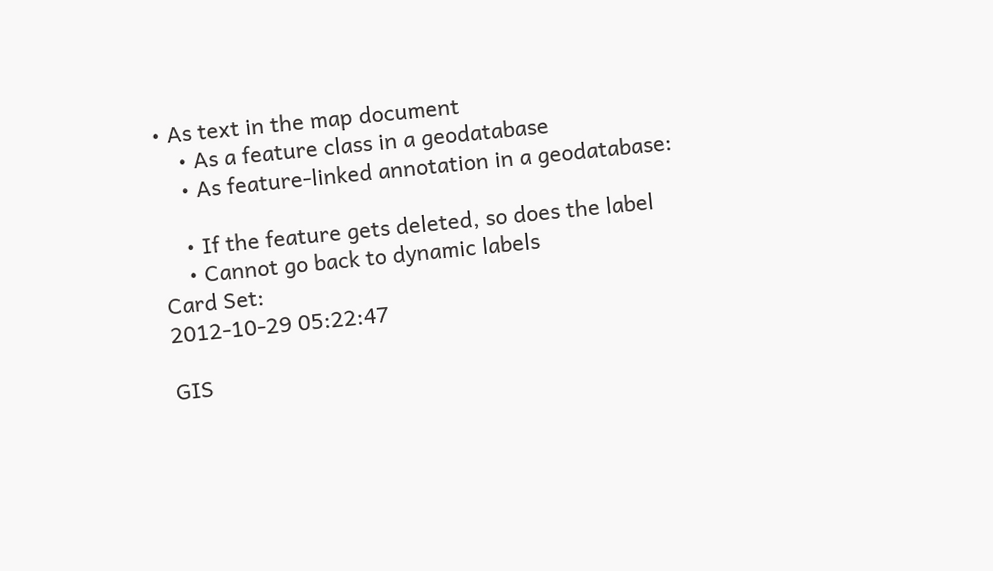• As text in the map document
    • As a feature class in a geodatabase
    • As feature-linked annotation in a geodatabase:

    • If the feature gets deleted, so does the label
    • Cannot go back to dynamic labels
Card Set:
2012-10-29 05:22:47

GIS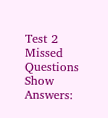Test 2 Missed Questions
Show Answers: